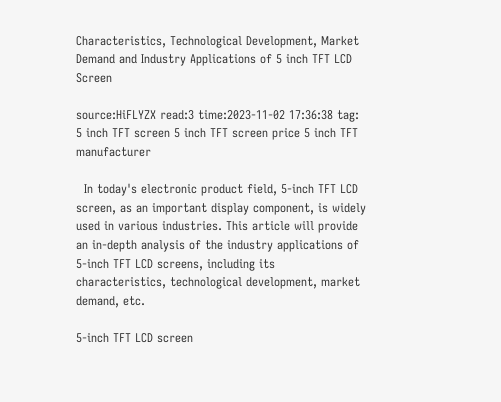Characteristics, Technological Development, Market Demand and Industry Applications of 5 inch TFT LCD Screen

source:HiFLYZX read:3 time:2023-11-02 17:36:38 tag: 5 inch TFT screen 5 inch TFT screen price 5 inch TFT manufacturer

  In today's electronic product field, 5-inch TFT LCD screen, as an important display component, is widely used in various industries. This article will provide an in-depth analysis of the industry applications of 5-inch TFT LCD screens, including its characteristics, technological development, market demand, etc.

5-inch TFT LCD screen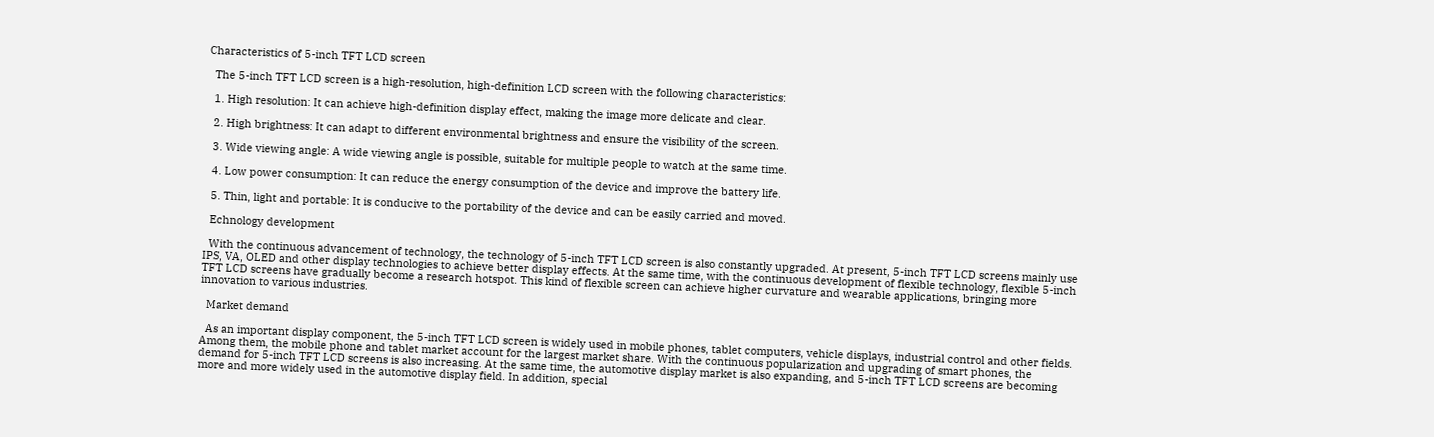Characteristics of 5-inch TFT LCD screen

  The 5-inch TFT LCD screen is a high-resolution, high-definition LCD screen with the following characteristics:

  1. High resolution: It can achieve high-definition display effect, making the image more delicate and clear.

  2. High brightness: It can adapt to different environmental brightness and ensure the visibility of the screen.

  3. Wide viewing angle: A wide viewing angle is possible, suitable for multiple people to watch at the same time.

  4. Low power consumption: It can reduce the energy consumption of the device and improve the battery life.

  5. Thin, light and portable: It is conducive to the portability of the device and can be easily carried and moved.

  Echnology development

  With the continuous advancement of technology, the technology of 5-inch TFT LCD screen is also constantly upgraded. At present, 5-inch TFT LCD screens mainly use IPS, VA, OLED and other display technologies to achieve better display effects. At the same time, with the continuous development of flexible technology, flexible 5-inch TFT LCD screens have gradually become a research hotspot. This kind of flexible screen can achieve higher curvature and wearable applications, bringing more innovation to various industries.

  Market demand

  As an important display component, the 5-inch TFT LCD screen is widely used in mobile phones, tablet computers, vehicle displays, industrial control and other fields. Among them, the mobile phone and tablet market account for the largest market share. With the continuous popularization and upgrading of smart phones, the demand for 5-inch TFT LCD screens is also increasing. At the same time, the automotive display market is also expanding, and 5-inch TFT LCD screens are becoming more and more widely used in the automotive display field. In addition, special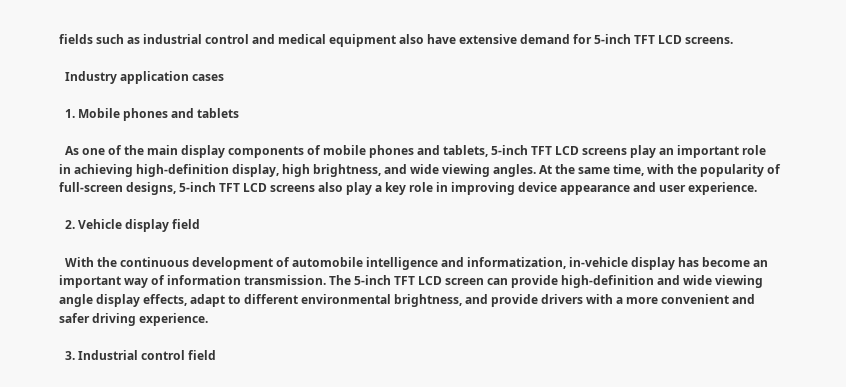fields such as industrial control and medical equipment also have extensive demand for 5-inch TFT LCD screens.

  Industry application cases

  1. Mobile phones and tablets

  As one of the main display components of mobile phones and tablets, 5-inch TFT LCD screens play an important role in achieving high-definition display, high brightness, and wide viewing angles. At the same time, with the popularity of full-screen designs, 5-inch TFT LCD screens also play a key role in improving device appearance and user experience.

  2. Vehicle display field

  With the continuous development of automobile intelligence and informatization, in-vehicle display has become an important way of information transmission. The 5-inch TFT LCD screen can provide high-definition and wide viewing angle display effects, adapt to different environmental brightness, and provide drivers with a more convenient and safer driving experience.

  3. Industrial control field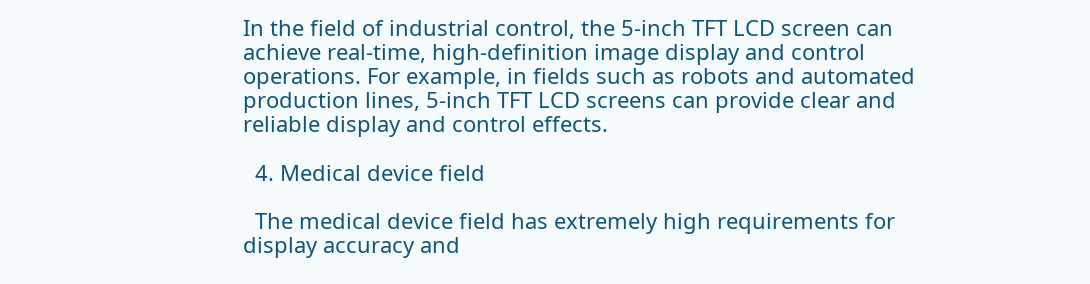In the field of industrial control, the 5-inch TFT LCD screen can achieve real-time, high-definition image display and control operations. For example, in fields such as robots and automated production lines, 5-inch TFT LCD screens can provide clear and reliable display and control effects.

  4. Medical device field

  The medical device field has extremely high requirements for display accuracy and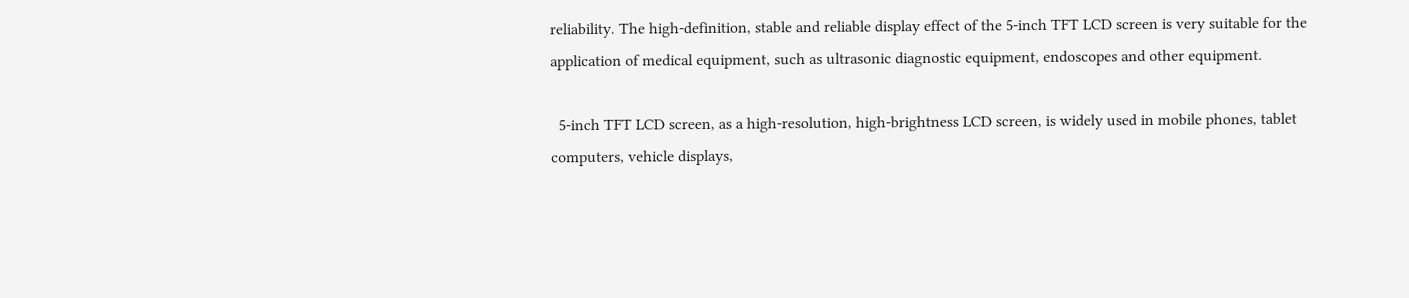reliability. The high-definition, stable and reliable display effect of the 5-inch TFT LCD screen is very suitable for the application of medical equipment, such as ultrasonic diagnostic equipment, endoscopes and other equipment.

  5-inch TFT LCD screen, as a high-resolution, high-brightness LCD screen, is widely used in mobile phones, tablet computers, vehicle displays,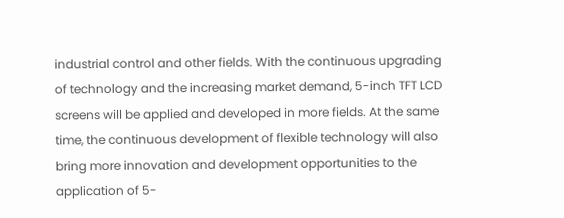industrial control and other fields. With the continuous upgrading of technology and the increasing market demand, 5-inch TFT LCD screens will be applied and developed in more fields. At the same time, the continuous development of flexible technology will also bring more innovation and development opportunities to the application of 5-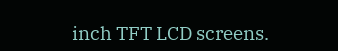inch TFT LCD screens.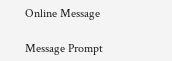Online Message

Message Prompt